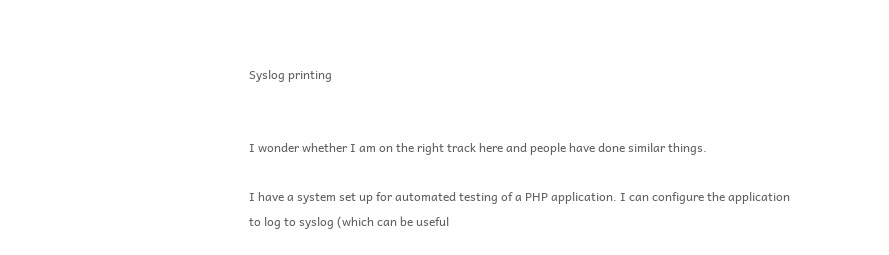Syslog printing


I wonder whether I am on the right track here and people have done similar things.

I have a system set up for automated testing of a PHP application. I can configure the application to log to syslog (which can be useful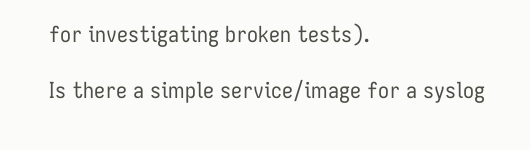for investigating broken tests).

Is there a simple service/image for a syslog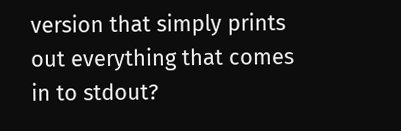version that simply prints out everything that comes in to stdout?